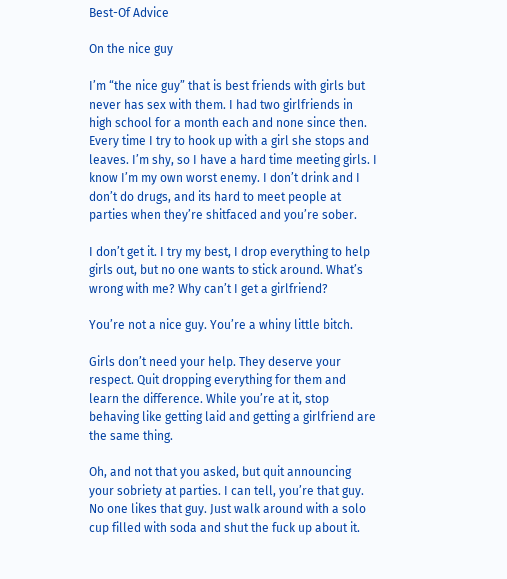Best-Of Advice

On the nice guy

I’m “the nice guy” that is best friends with girls but never has sex with them. I had two girlfriends in high school for a month each and none since then. Every time I try to hook up with a girl she stops and leaves. I’m shy, so I have a hard time meeting girls. I know I’m my own worst enemy. I don’t drink and I don’t do drugs, and its hard to meet people at parties when they’re shitfaced and you’re sober.

I don’t get it. I try my best, I drop everything to help girls out, but no one wants to stick around. What’s wrong with me? Why can’t I get a girlfriend?

You’re not a nice guy. You’re a whiny little bitch.

Girls don’t need your help. They deserve your respect. Quit dropping everything for them and learn the difference. While you’re at it, stop behaving like getting laid and getting a girlfriend are the same thing.

Oh, and not that you asked, but quit announcing your sobriety at parties. I can tell, you’re that guy. No one likes that guy. Just walk around with a solo cup filled with soda and shut the fuck up about it.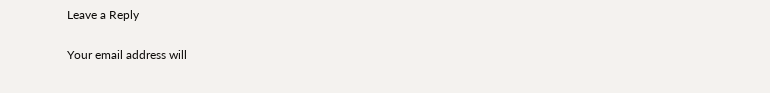Leave a Reply

Your email address will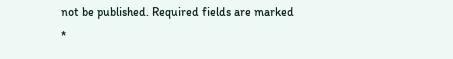not be published. Required fields are marked *